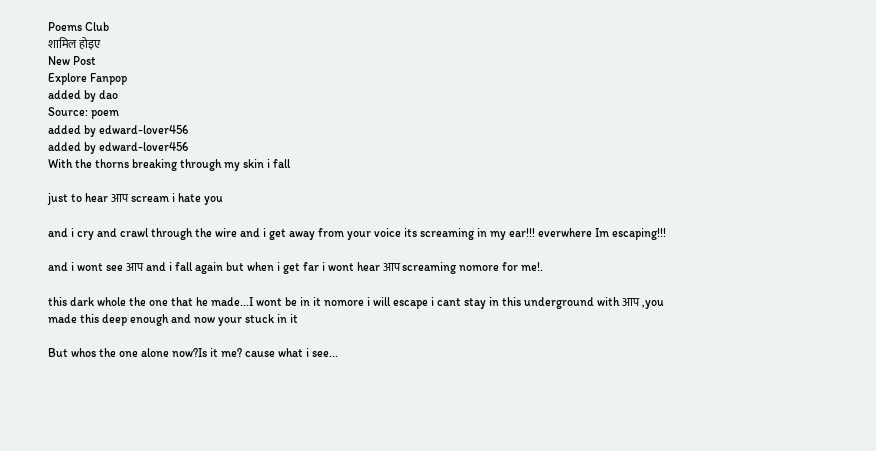Poems Club
शामिल होइए
New Post
Explore Fanpop
added by dao
Source: poem
added by edward-lover456
added by edward-lover456
With the thorns breaking through my skin i fall

just to hear आप scream i hate you

and i cry and crawl through the wire and i get away from your voice its screaming in my ear!!! everwhere Im escaping!!!

and i wont see आप and i fall again but when i get far i wont hear आप screaming nomore for me!.

this dark whole the one that he made...I wont be in it nomore i will escape i cant stay in this underground with आप ,you made this deep enough and now your stuck in it

But whos the one alone now?Is it me? cause what i see...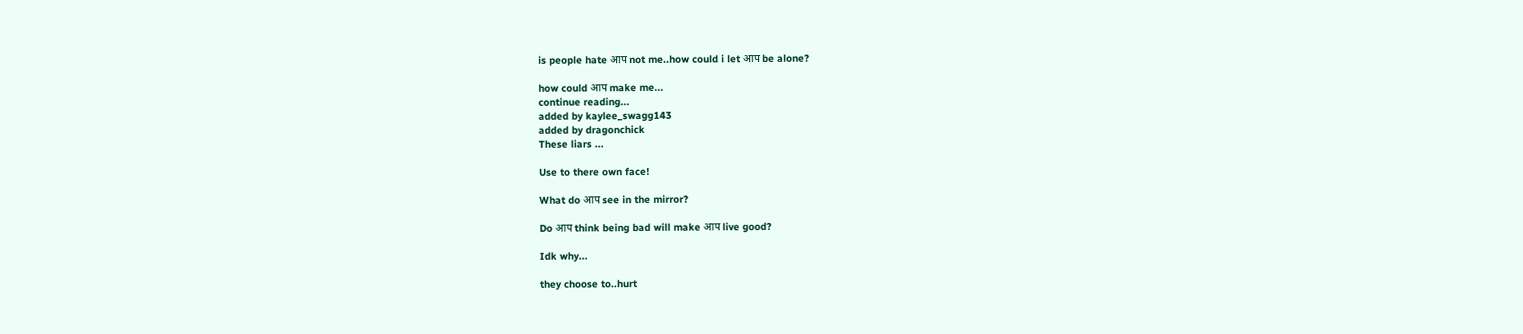is people hate आप not me..how could i let आप be alone?

how could आप make me...
continue reading...
added by kaylee_swagg143
added by dragonchick
These liars ...

Use to there own face!

What do आप see in the mirror?

Do आप think being bad will make आप live good?

Idk why...

they choose to..hurt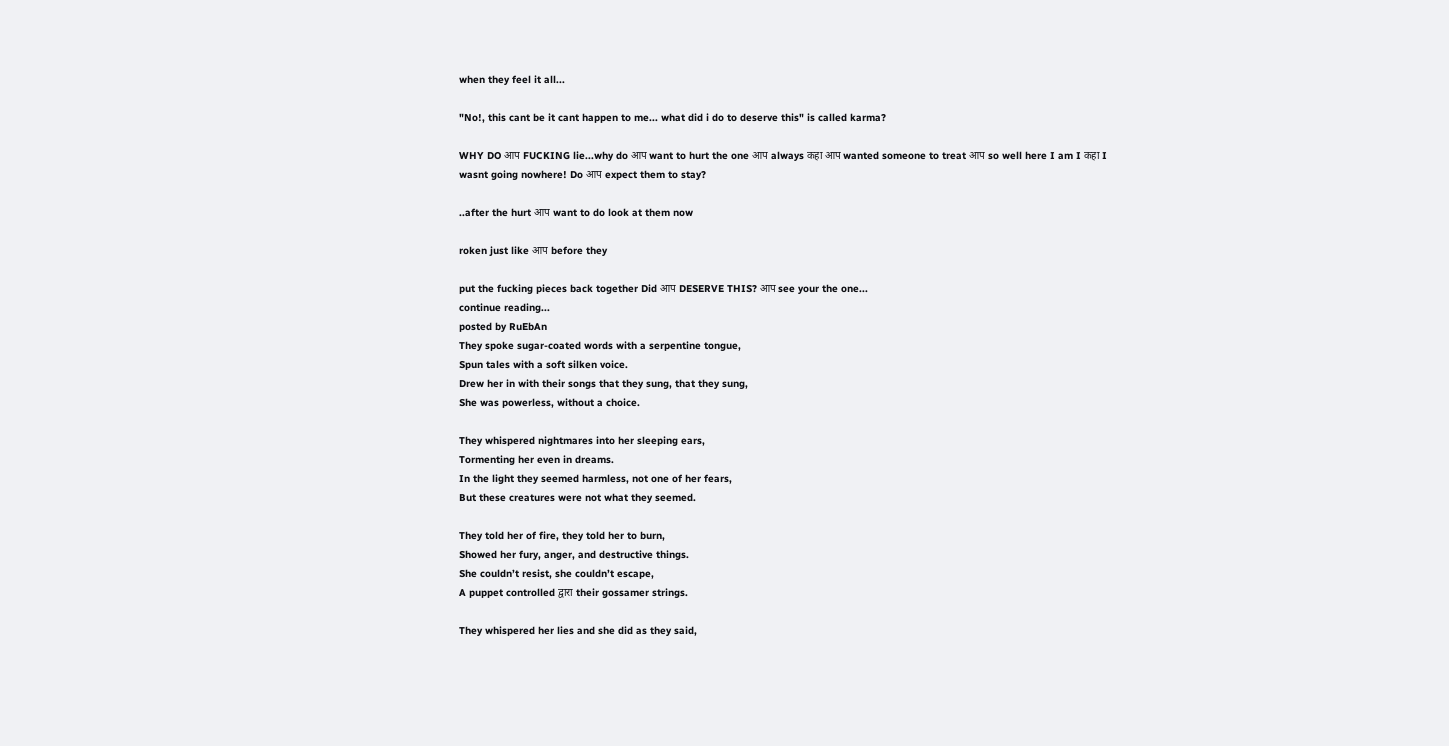when they feel it all...

"No!, this cant be it cant happen to me... what did i do to deserve this" is called karma?

WHY DO आप FUCKING lie...why do आप want to hurt the one आप always कहा आप wanted someone to treat आप so well here I am I कहा I wasnt going nowhere! Do आप expect them to stay?

..after the hurt आप want to do look at them now

roken just like आप before they

put the fucking pieces back together Did आप DESERVE THIS? आप see your the one...
continue reading...
posted by RuEbAn
They spoke sugar-coated words with a serpentine tongue,
Spun tales with a soft silken voice.
Drew her in with their songs that they sung, that they sung,
She was powerless, without a choice.

They whispered nightmares into her sleeping ears,
Tormenting her even in dreams.
In the light they seemed harmless, not one of her fears,
But these creatures were not what they seemed.

They told her of fire, they told her to burn,
Showed her fury, anger, and destructive things.
She couldn’t resist, she couldn’t escape,
A puppet controlled द्वारा their gossamer strings.

They whispered her lies and she did as they said,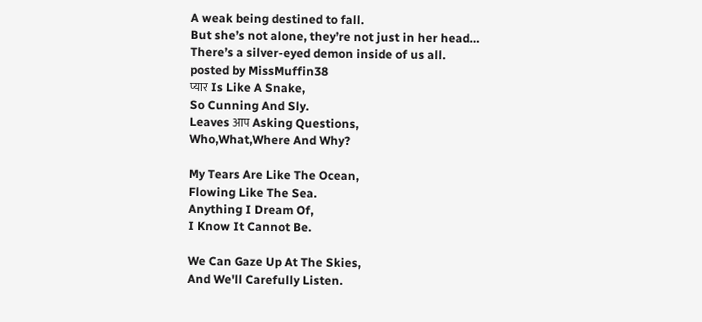A weak being destined to fall.
But she’s not alone, they’re not just in her head…
There’s a silver-eyed demon inside of us all.
posted by MissMuffin38
प्यार Is Like A Snake,
So Cunning And Sly.
Leaves आप Asking Questions,
Who,What,Where And Why?

My Tears Are Like The Ocean,
Flowing Like The Sea.
Anything I Dream Of,
I Know It Cannot Be.

We Can Gaze Up At The Skies,
And We'll Carefully Listen.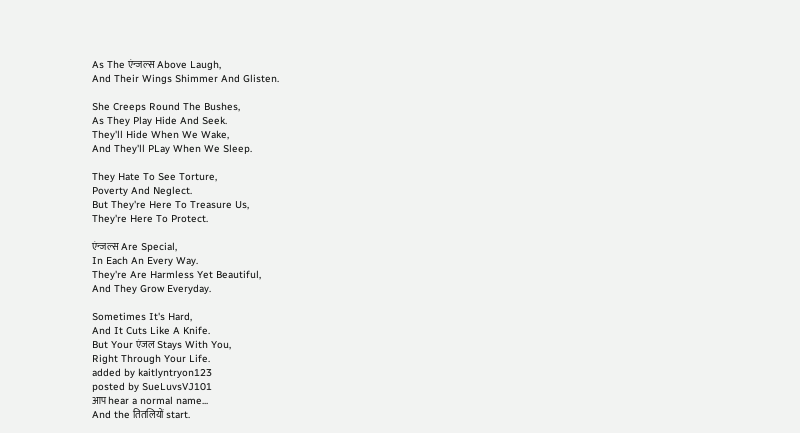As The एंन्जल्स Above Laugh,
And Their Wings Shimmer And Glisten.

She Creeps Round The Bushes,
As They Play Hide And Seek.
They'll Hide When We Wake,
And They'll PLay When We Sleep.

They Hate To See Torture,
Poverty And Neglect.
But They're Here To Treasure Us,
They're Here To Protect.

एंन्जल्स Are Special,
In Each An Every Way.
They're Are Harmless Yet Beautiful,
And They Grow Everyday.

Sometimes It's Hard,
And It Cuts Like A Knife.
But Your एंजल Stays With You,
Right Through Your Life.
added by kaitlyntryon123
posted by SueLuvsVJ101
आप hear a normal name...
And the तितलियों start.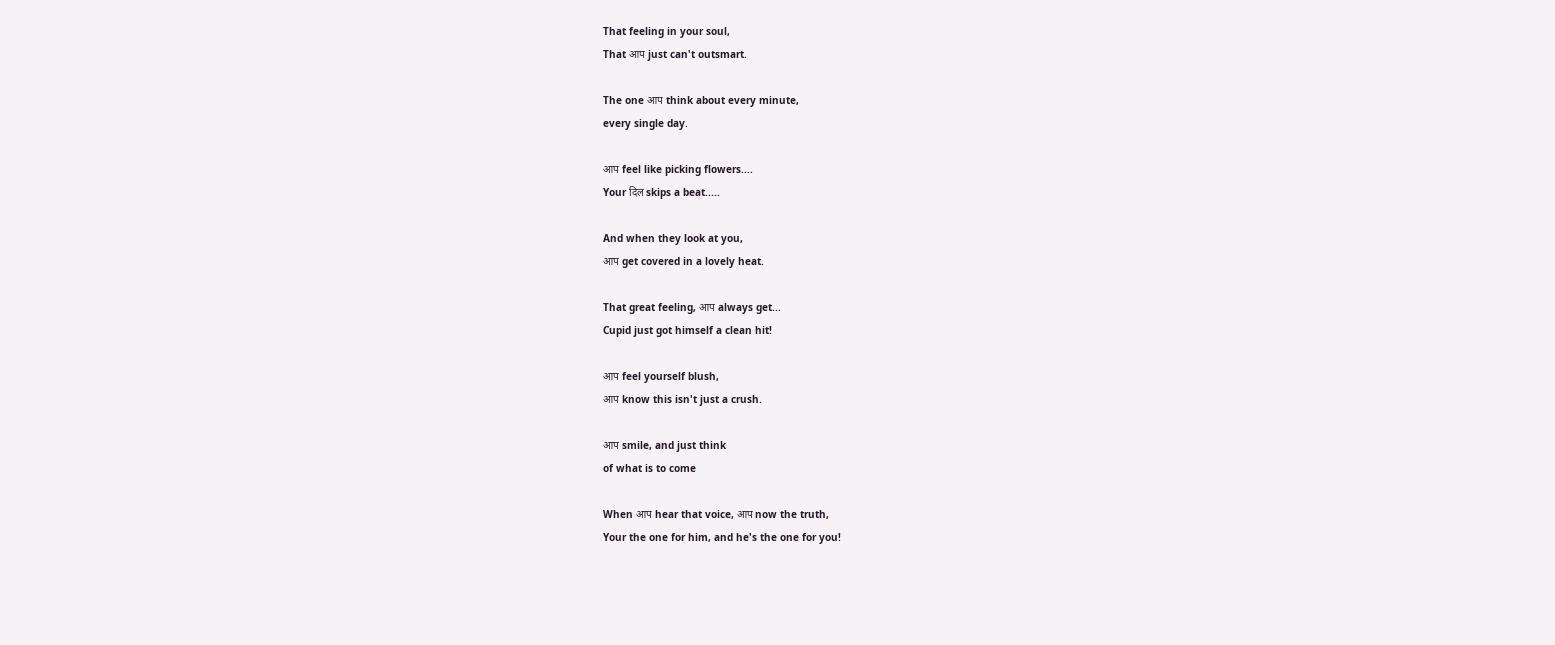That feeling in your soul,
That आप just can't outsmart.

The one आप think about every minute,
every single day.

आप feel like picking flowers....
Your दिल skips a beat.....

And when they look at you,
आप get covered in a lovely heat.

That great feeling, आप always get...
Cupid just got himself a clean hit!

आप feel yourself blush,
आप know this isn't just a crush.

आप smile, and just think
of what is to come

When आप hear that voice, आप now the truth,
Your the one for him, and he's the one for you!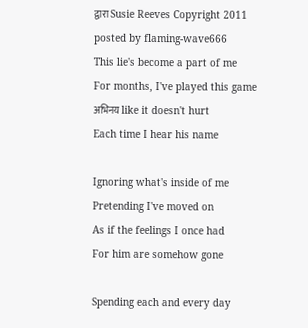द्वारा Susie Reeves Copyright 2011
posted by flaming-wave666
This lie's become a part of me
For months, I've played this game
अभिनय like it doesn't hurt
Each time I hear his name

Ignoring what's inside of me
Pretending I've moved on
As if the feelings I once had
For him are somehow gone

Spending each and every day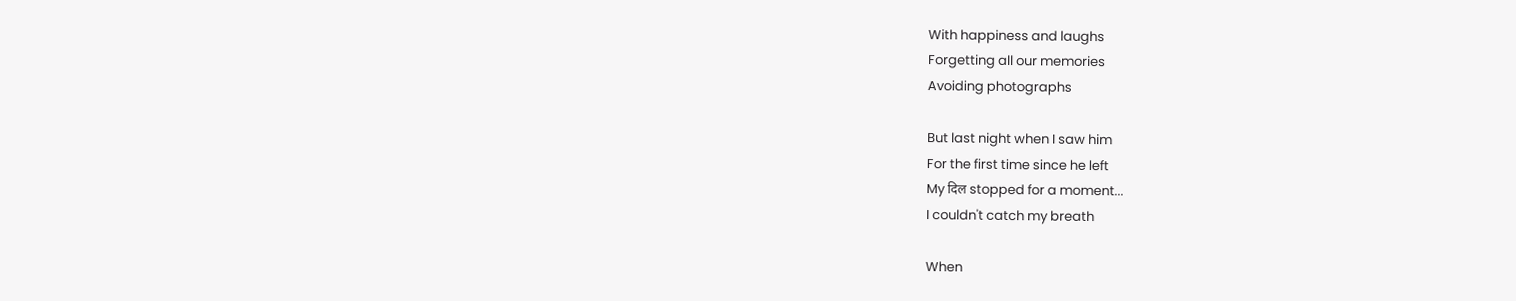With happiness and laughs
Forgetting all our memories
Avoiding photographs

But last night when I saw him
For the first time since he left
My दिल stopped for a moment...
I couldn't catch my breath

When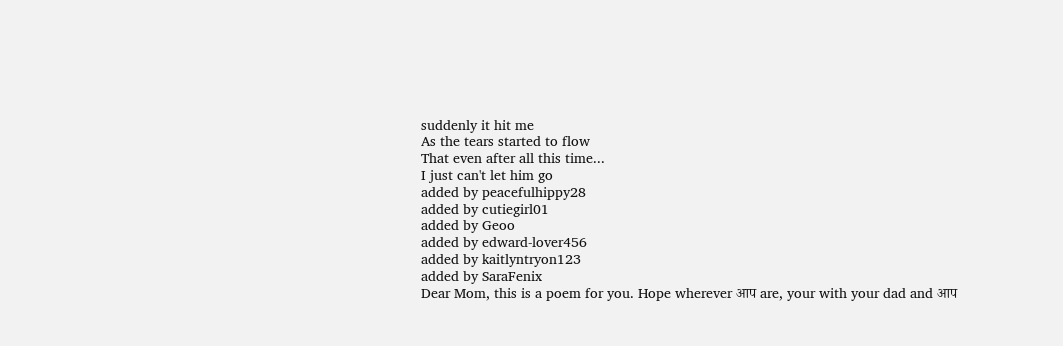suddenly it hit me
As the tears started to flow
That even after all this time...
I just can't let him go
added by peacefulhippy28
added by cutiegirl01
added by Geoo
added by edward-lover456
added by kaitlyntryon123
added by SaraFenix
Dear Mom, this is a poem for you. Hope wherever आप are, your with your dad and आप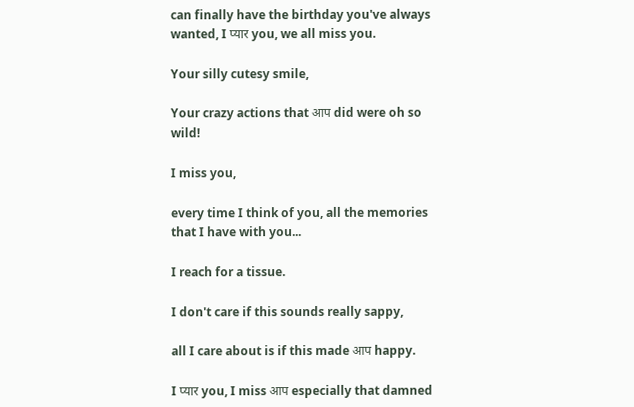can finally have the birthday you've always wanted, I प्यार you, we all miss you.

Your silly cutesy smile,

Your crazy actions that आप did were oh so wild!

I miss you,

every time I think of you, all the memories that I have with you...

I reach for a tissue.

I don't care if this sounds really sappy,

all I care about is if this made आप happy.

I प्यार you, I miss आप especially that damned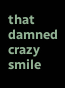that damned crazy smile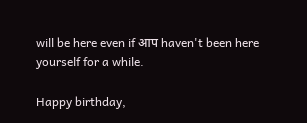will be here even if आप haven't been here yourself for a while.

Happy birthday,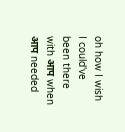oh how I wish I could've been there with आप when आप needed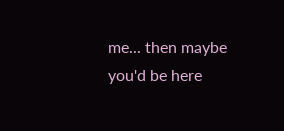me... then maybe you'd be here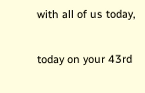with all of us today,

today on your 43rd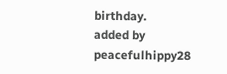birthday.
added by peacefulhippy28